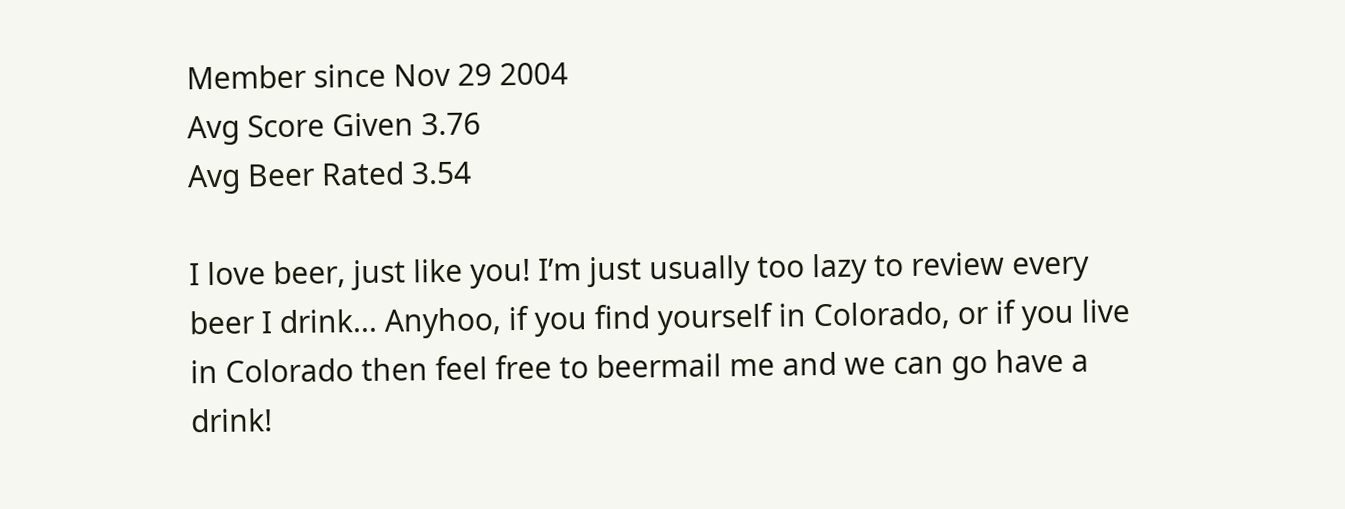Member since Nov 29 2004
Avg Score Given 3.76
Avg Beer Rated 3.54

I love beer, just like you! I’m just usually too lazy to review every beer I drink... Anyhoo, if you find yourself in Colorado, or if you live in Colorado then feel free to beermail me and we can go have a drink!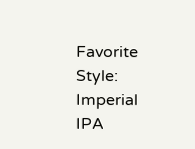Favorite Style: Imperial IPA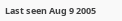Last seen Aug 9 2005